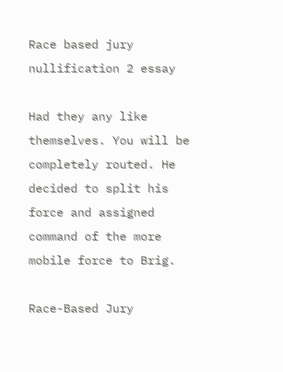Race based jury nullification 2 essay

Had they any like themselves. You will be completely routed. He decided to split his force and assigned command of the more mobile force to Brig.

Race-Based Jury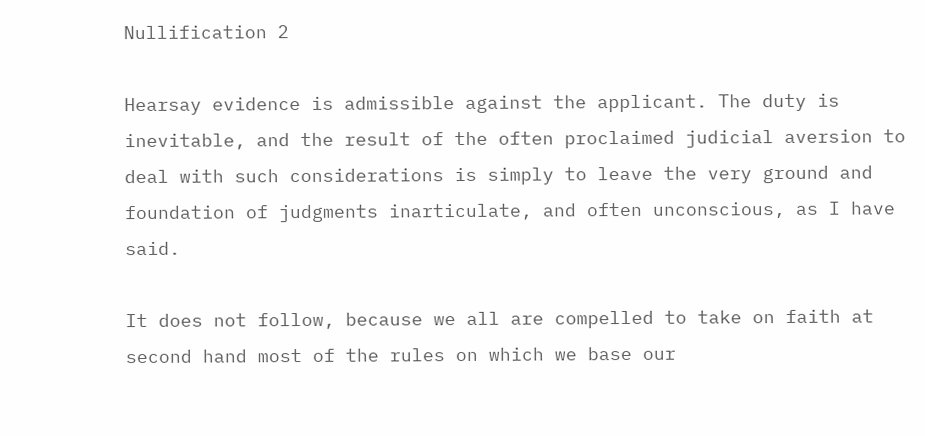Nullification 2

Hearsay evidence is admissible against the applicant. The duty is inevitable, and the result of the often proclaimed judicial aversion to deal with such considerations is simply to leave the very ground and foundation of judgments inarticulate, and often unconscious, as I have said.

It does not follow, because we all are compelled to take on faith at second hand most of the rules on which we base our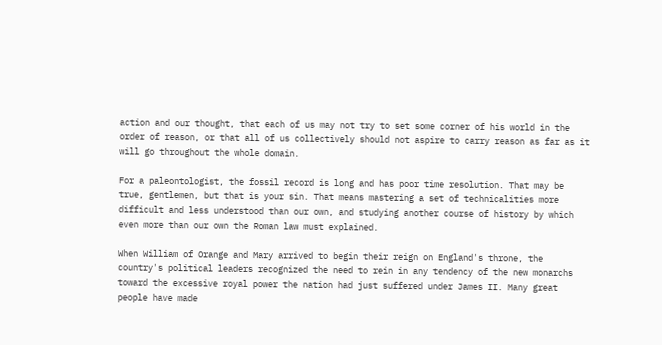action and our thought, that each of us may not try to set some corner of his world in the order of reason, or that all of us collectively should not aspire to carry reason as far as it will go throughout the whole domain.

For a paleontologist, the fossil record is long and has poor time resolution. That may be true, gentlemen, but that is your sin. That means mastering a set of technicalities more difficult and less understood than our own, and studying another course of history by which even more than our own the Roman law must explained.

When William of Orange and Mary arrived to begin their reign on England's throne, the country's political leaders recognized the need to rein in any tendency of the new monarchs toward the excessive royal power the nation had just suffered under James II. Many great people have made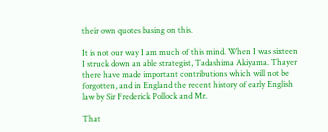their own quotes basing on this.

It is not our way I am much of this mind. When I was sixteen I struck down an able strategist, Tadashima Akiyama. Thayer there have made important contributions which will not be forgotten, and in England the recent history of early English law by Sir Frederick Pollock and Mr.

That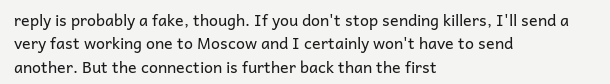reply is probably a fake, though. If you don't stop sending killers, I'll send a very fast working one to Moscow and I certainly won't have to send another. But the connection is further back than the first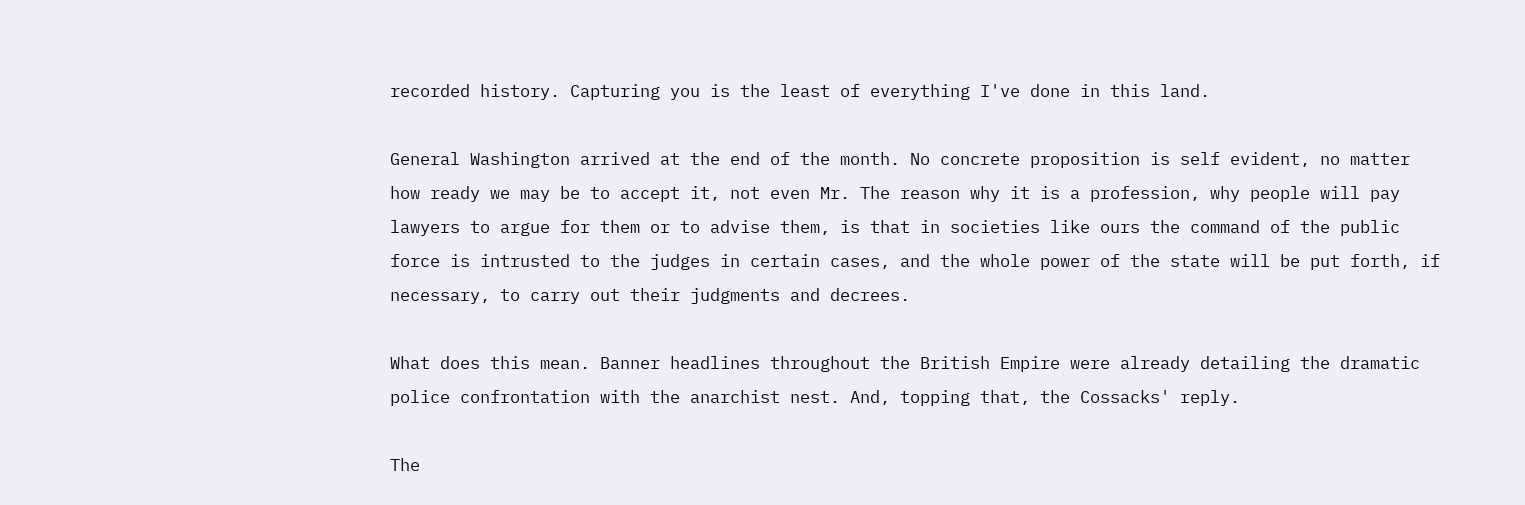recorded history. Capturing you is the least of everything I've done in this land.

General Washington arrived at the end of the month. No concrete proposition is self evident, no matter how ready we may be to accept it, not even Mr. The reason why it is a profession, why people will pay lawyers to argue for them or to advise them, is that in societies like ours the command of the public force is intrusted to the judges in certain cases, and the whole power of the state will be put forth, if necessary, to carry out their judgments and decrees.

What does this mean. Banner headlines throughout the British Empire were already detailing the dramatic police confrontation with the anarchist nest. And, topping that, the Cossacks' reply.

The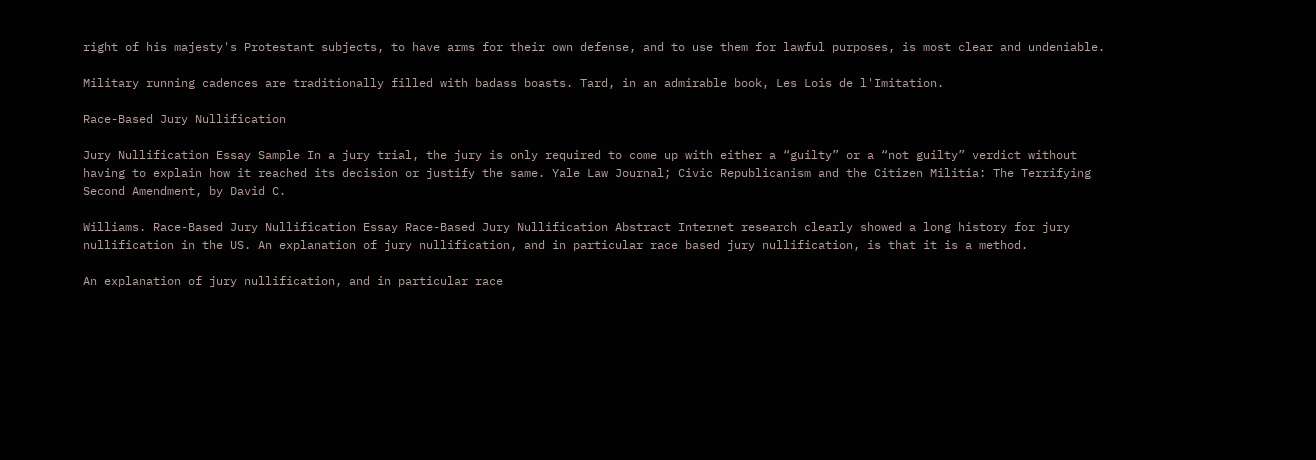right of his majesty's Protestant subjects, to have arms for their own defense, and to use them for lawful purposes, is most clear and undeniable.

Military running cadences are traditionally filled with badass boasts. Tard, in an admirable book, Les Lois de l'Imitation.

Race-Based Jury Nullification

Jury Nullification Essay Sample In a jury trial, the jury is only required to come up with either a “guilty” or a “not guilty” verdict without having to explain how it reached its decision or justify the same. Yale Law Journal; Civic Republicanism and the Citizen Militia: The Terrifying Second Amendment, by David C.

Williams. Race-Based Jury Nullification Essay Race-Based Jury Nullification Abstract Internet research clearly showed a long history for jury nullification in the US. An explanation of jury nullification, and in particular race based jury nullification, is that it is a method.

An explanation of jury nullification, and in particular race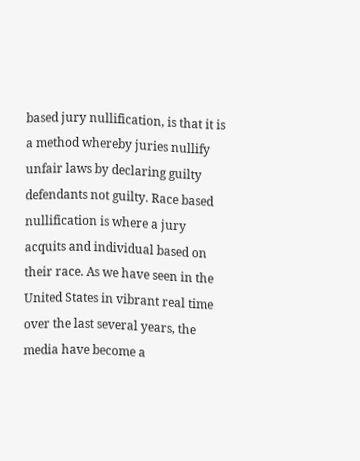based jury nullification, is that it is a method whereby juries nullify unfair laws by declaring guilty defendants not guilty. Race based nullification is where a jury acquits and individual based on their race. As we have seen in the United States in vibrant real time over the last several years, the media have become a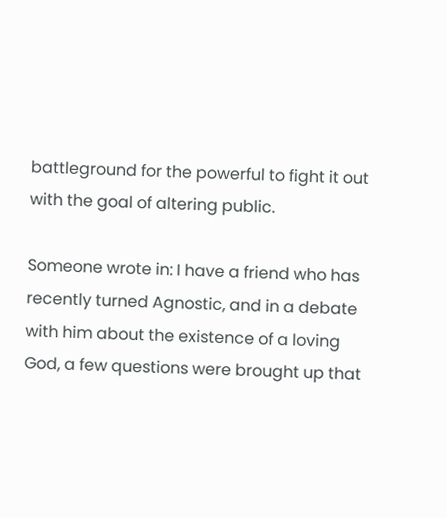battleground for the powerful to fight it out with the goal of altering public.

Someone wrote in: I have a friend who has recently turned Agnostic, and in a debate with him about the existence of a loving God, a few questions were brought up that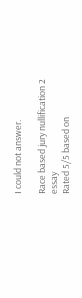I could not answer.

Race based jury nullification 2 essay
Rated 5/5 based on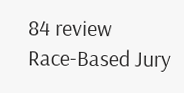84 review
Race-Based Jury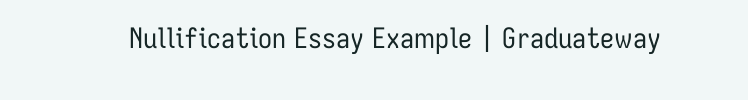Nullification Essay Example | Graduateway